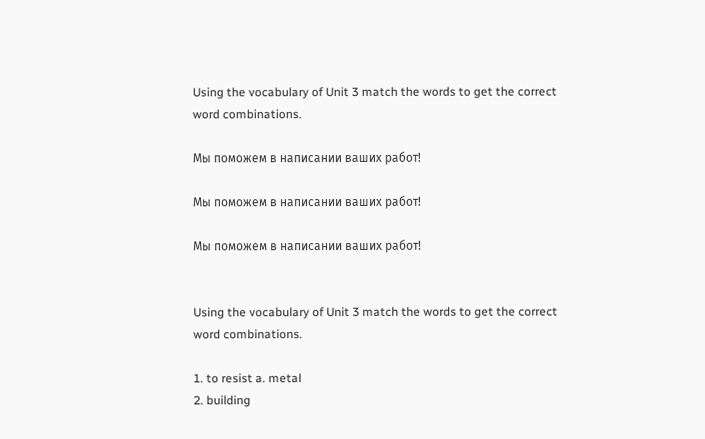Using the vocabulary of Unit 3 match the words to get the correct word combinations.

Мы поможем в написании ваших работ!

Мы поможем в написании ваших работ!

Мы поможем в написании ваших работ!


Using the vocabulary of Unit 3 match the words to get the correct word combinations.

1. to resist a. metal
2. building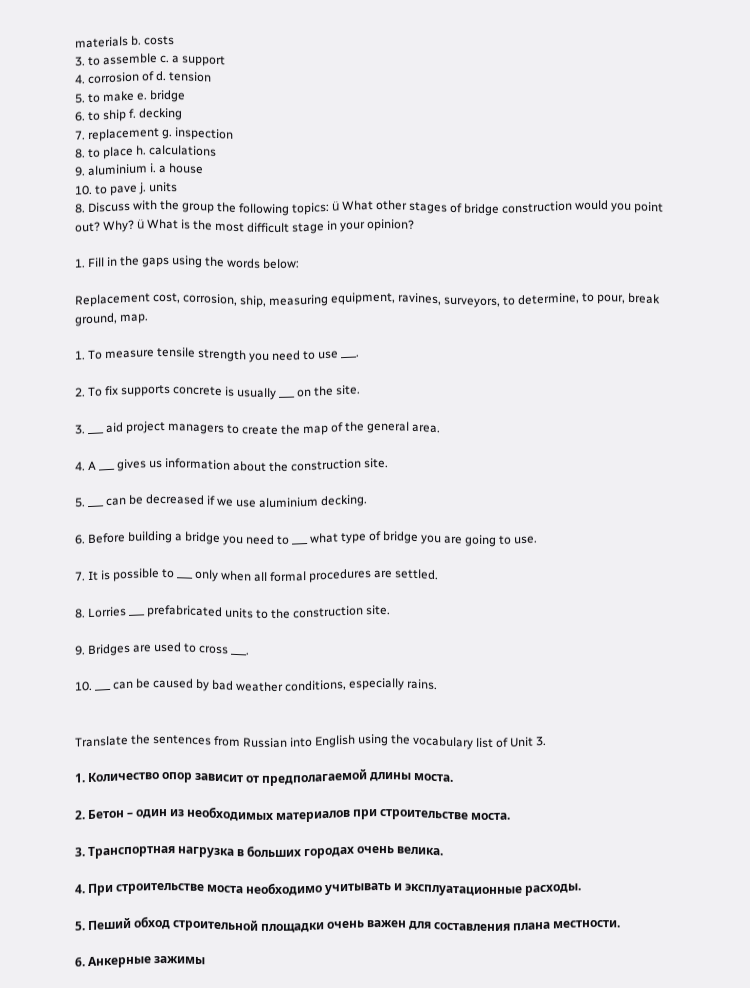materials b. costs
3. to assemble c. a support
4. corrosion of d. tension
5. to make e. bridge
6. to ship f. decking
7. replacement g. inspection
8. to place h. calculations
9. aluminium i. a house
10. to pave j. units
8. Discuss with the group the following topics: ü What other stages of bridge construction would you point out? Why? ü What is the most difficult stage in your opinion?

1. Fill in the gaps using the words below:

Replacement cost, corrosion, ship, measuring equipment, ravines, surveyors, to determine, to pour, break ground, map.

1. To measure tensile strength you need to use ___.

2. To fix supports concrete is usually ___ on the site.

3. ___ aid project managers to create the map of the general area.

4. A ___ gives us information about the construction site.

5. ___ can be decreased if we use aluminium decking.

6. Before building a bridge you need to ___ what type of bridge you are going to use.

7. It is possible to ___ only when all formal procedures are settled.

8. Lorries ___ prefabricated units to the construction site.

9. Bridges are used to cross ___.

10. ___ can be caused by bad weather conditions, especially rains.


Translate the sentences from Russian into English using the vocabulary list of Unit 3.

1. Количество опор зависит от предполагаемой длины моста.

2. Бетон – один из необходимых материалов при строительстве моста.

3. Транспортная нагрузка в больших городах очень велика.

4. При строительстве моста необходимо учитывать и эксплуатационные расходы.

5. Пеший обход строительной площадки очень важен для составления плана местности.

6. Анкерные зажимы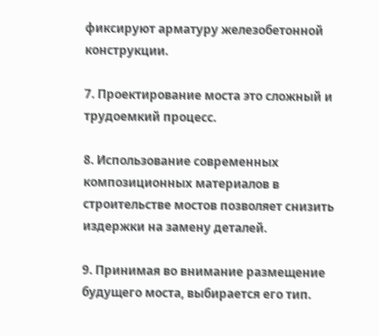фиксируют арматуру железобетонной конструкции.

7. Проектирование моста это сложный и трудоемкий процесс.

8. Использование современных композиционных материалов в строительстве мостов позволяет снизить издержки на замену деталей.

9. Принимая во внимание размещение будущего моста, выбирается его тип.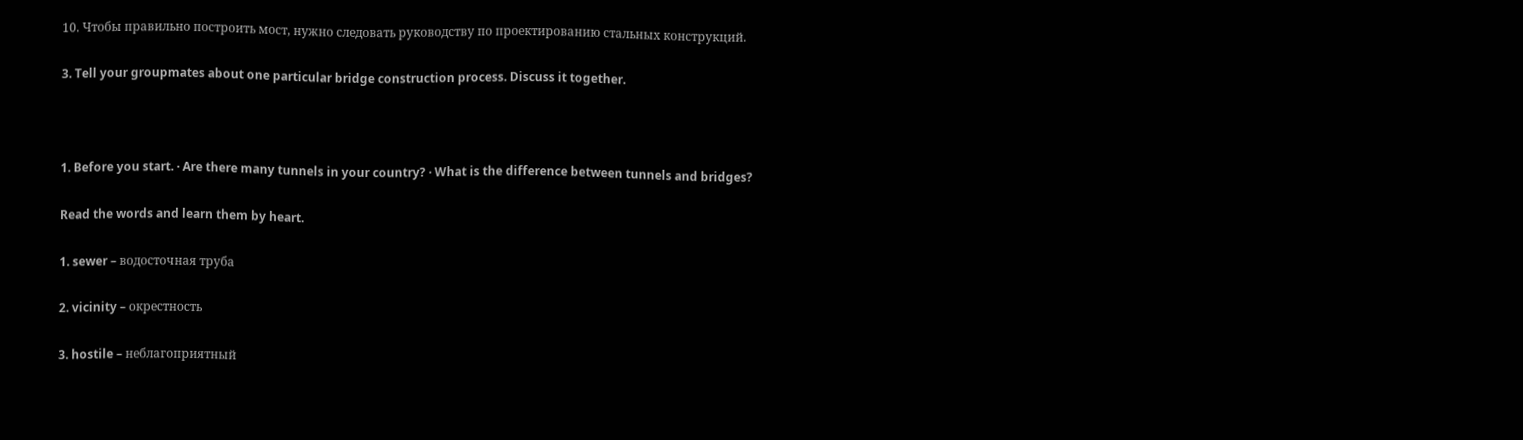10. Чтобы правильно построить мост, нужно следовать руководству по проектированию стальных конструкций.

3. Tell your groupmates about one particular bridge construction process. Discuss it together.



1. Before you start. · Are there many tunnels in your country? · What is the difference between tunnels and bridges?

Read the words and learn them by heart.

1. sewer – водосточная труба

2. vicinity – окрестность

3. hostile – неблагоприятный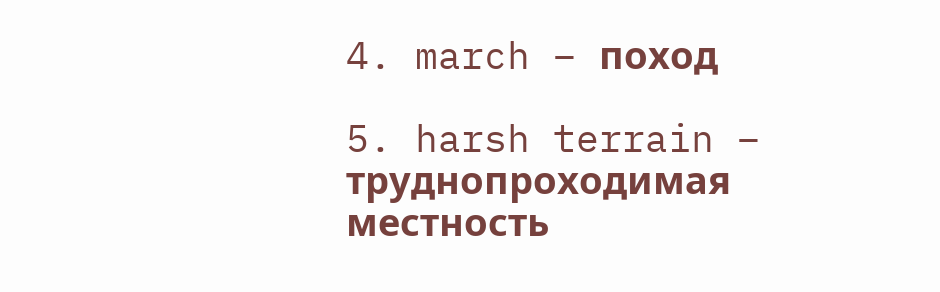4. march – поход

5. harsh terrain – труднопроходимая местность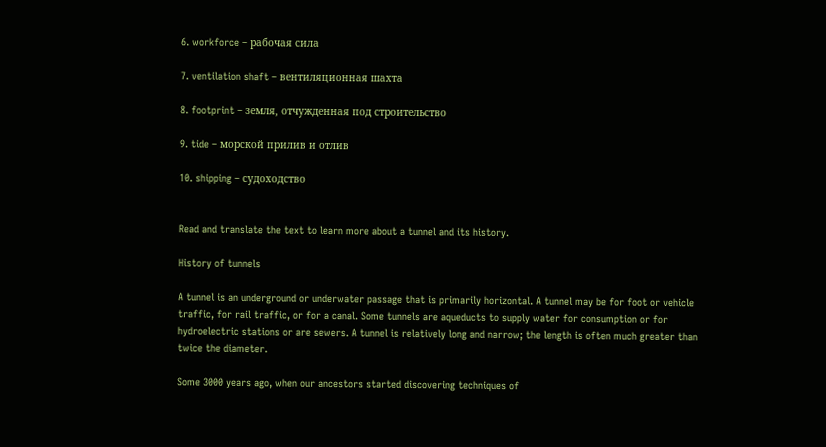6. workforce – рабочая сила

7. ventilation shaft – вентиляционная шахта

8. footprint – земля, отчужденная под строительство

9. tide – морской прилив и отлив

10. shipping – судоходство


Read and translate the text to learn more about a tunnel and its history.

History of tunnels

A tunnel is an underground or underwater passage that is primarily horizontal. A tunnel may be for foot or vehicle traffic, for rail traffic, or for a canal. Some tunnels are aqueducts to supply water for consumption or for hydroelectric stations or are sewers. A tunnel is relatively long and narrow; the length is often much greater than twice the diameter.

Some 3000 years ago, when our ancestors started discovering techniques of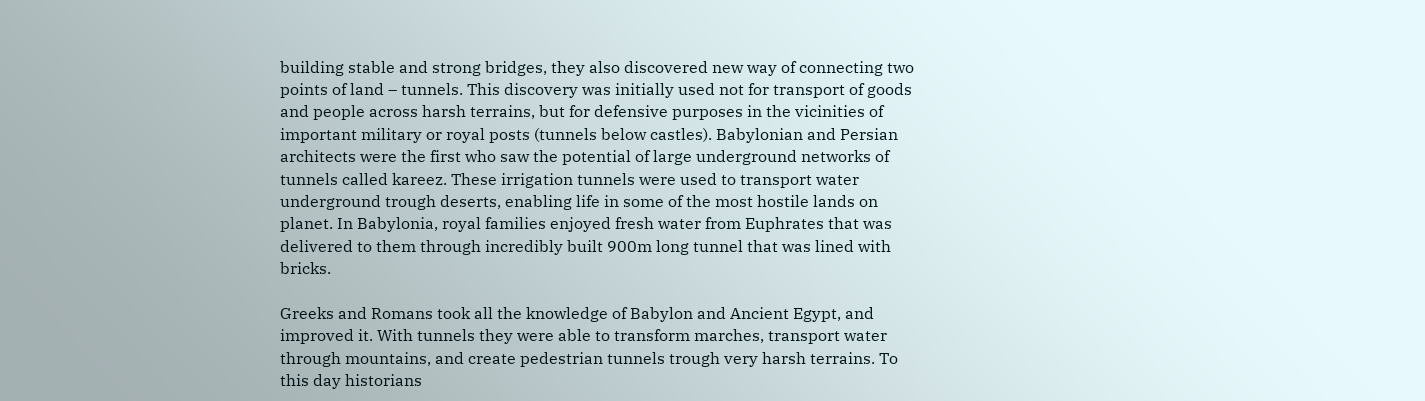building stable and strong bridges, they also discovered new way of connecting two points of land – tunnels. This discovery was initially used not for transport of goods and people across harsh terrains, but for defensive purposes in the vicinities of important military or royal posts (tunnels below castles). Babylonian and Persian architects were the first who saw the potential of large underground networks of tunnels called kareez. These irrigation tunnels were used to transport water underground trough deserts, enabling life in some of the most hostile lands on planet. In Babylonia, royal families enjoyed fresh water from Euphrates that was delivered to them through incredibly built 900m long tunnel that was lined with bricks.

Greeks and Romans took all the knowledge of Babylon and Ancient Egypt, and improved it. With tunnels they were able to transform marches, transport water through mountains, and create pedestrian tunnels trough very harsh terrains. To this day historians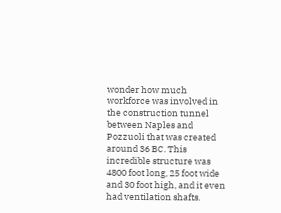wonder how much workforce was involved in the construction tunnel between Naples and Pozzuoli that was created around 36 BC. This incredible structure was 4800 foot long, 25 foot wide and 30 foot high, and it even had ventilation shafts.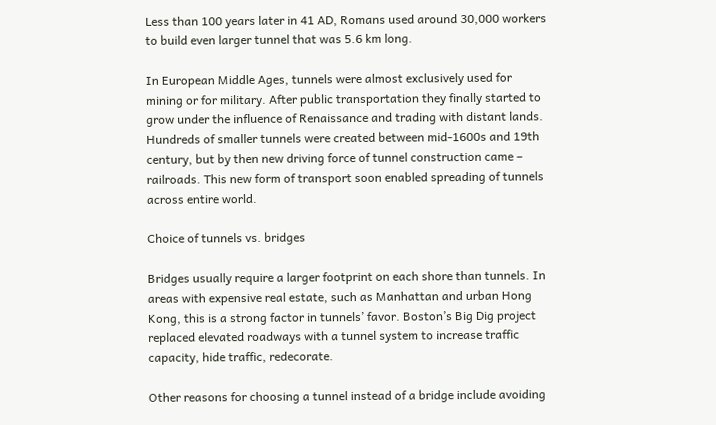Less than 100 years later in 41 AD, Romans used around 30,000 workers to build even larger tunnel that was 5.6 km long.

In European Middle Ages, tunnels were almost exclusively used for mining or for military. After public transportation they finally started to grow under the influence of Renaissance and trading with distant lands. Hundreds of smaller tunnels were created between mid-1600s and 19th century, but by then new driving force of tunnel construction came – railroads. This new form of transport soon enabled spreading of tunnels across entire world.

Choice of tunnels vs. bridges

Bridges usually require a larger footprint on each shore than tunnels. In areas with expensive real estate, such as Manhattan and urban Hong Kong, this is a strong factor in tunnels’ favor. Boston’s Big Dig project replaced elevated roadways with a tunnel system to increase traffic capacity, hide traffic, redecorate.

Other reasons for choosing a tunnel instead of a bridge include avoiding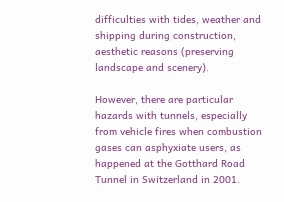difficulties with tides, weather and shipping during construction, aesthetic reasons (preserving landscape and scenery).

However, there are particular hazards with tunnels, especially from vehicle fires when combustion gases can asphyxiate users, as happened at the Gotthard Road Tunnel in Switzerland in 2001.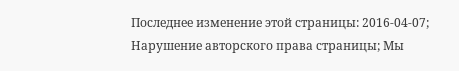Последнее изменение этой страницы: 2016-04-07; Нарушение авторского права страницы; Мы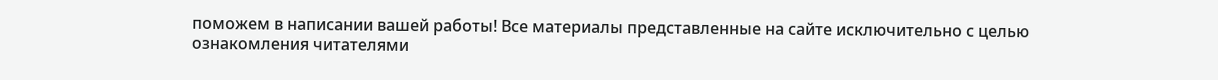поможем в написании вашей работы! Все материалы представленные на сайте исключительно с целью ознакомления читателями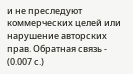и не преследуют коммерческих целей или нарушение авторских прав. Обратная связь - (0.007 с.)